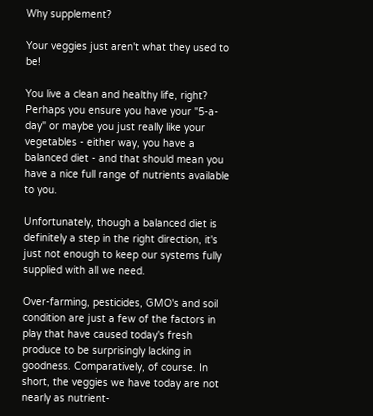Why supplement?

Your veggies just aren't what they used to be!

You live a clean and healthy life, right? Perhaps you ensure you have your "5-a-day" or maybe you just really like your vegetables - either way, you have a balanced diet - and that should mean you have a nice full range of nutrients available to you.

Unfortunately, though a balanced diet is definitely a step in the right direction, it's just not enough to keep our systems fully supplied with all we need.

Over-farming, pesticides, GMO's and soil condition are just a few of the factors in play that have caused today's fresh produce to be surprisingly lacking in goodness. Comparatively, of course. In short, the veggies we have today are not nearly as nutrient-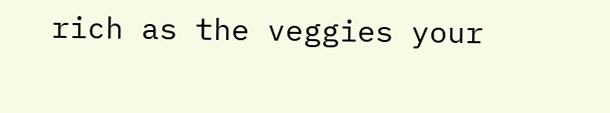rich as the veggies your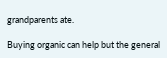grandparents ate.

Buying organic can help but the general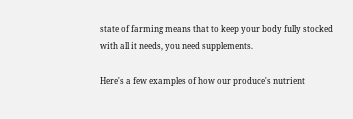state of farming means that to keep your body fully stocked with all it needs, you need supplements.

Here's a few examples of how our produce's nutrient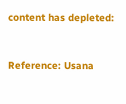content has depleted:



Reference: Usana